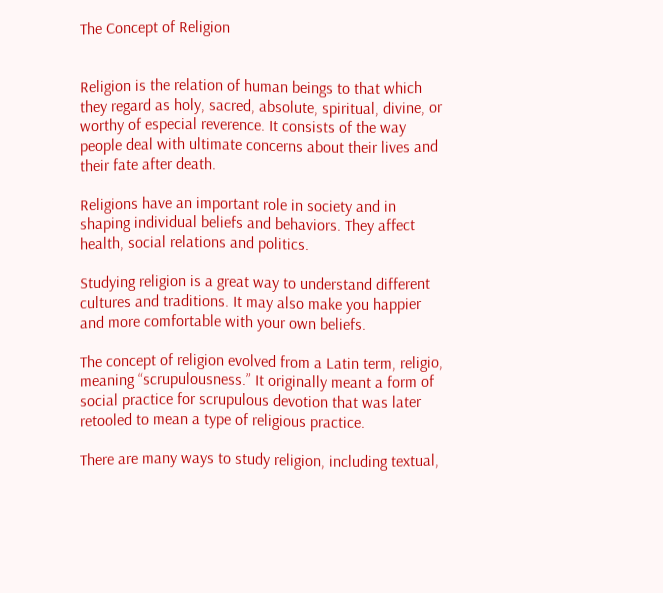The Concept of Religion


Religion is the relation of human beings to that which they regard as holy, sacred, absolute, spiritual, divine, or worthy of especial reverence. It consists of the way people deal with ultimate concerns about their lives and their fate after death.

Religions have an important role in society and in shaping individual beliefs and behaviors. They affect health, social relations and politics.

Studying religion is a great way to understand different cultures and traditions. It may also make you happier and more comfortable with your own beliefs.

The concept of religion evolved from a Latin term, religio, meaning “scrupulousness.” It originally meant a form of social practice for scrupulous devotion that was later retooled to mean a type of religious practice.

There are many ways to study religion, including textual,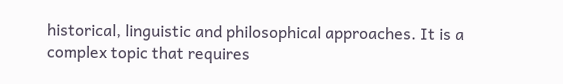historical, linguistic and philosophical approaches. It is a complex topic that requires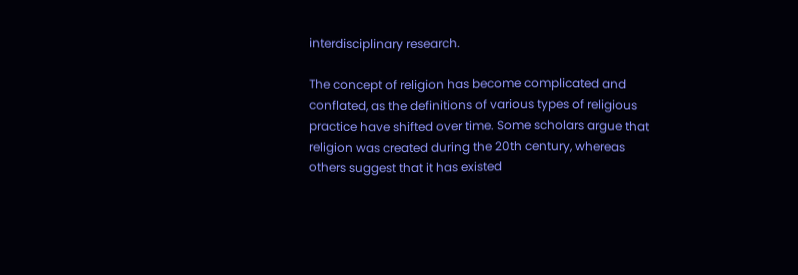interdisciplinary research.

The concept of religion has become complicated and conflated, as the definitions of various types of religious practice have shifted over time. Some scholars argue that religion was created during the 20th century, whereas others suggest that it has existed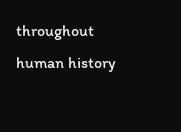throughout human history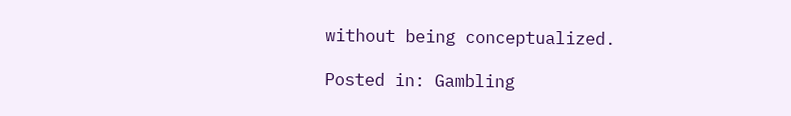without being conceptualized.

Posted in: Gambling